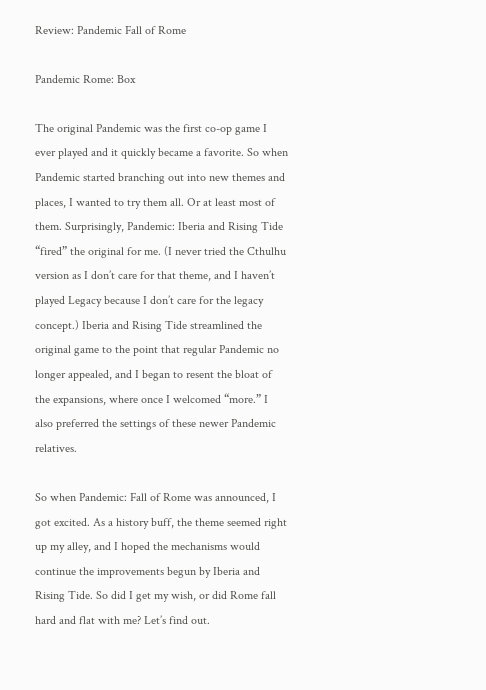Review: Pandemic Fall of Rome

Pandemic Rome: Box

The original Pandemic was the first co-op game I ever played and it quickly became a favorite. So when Pandemic started branching out into new themes and places, I wanted to try them all. Or at least most of them. Surprisingly, Pandemic: Iberia and Rising Tide “fired” the original for me. (I never tried the Cthulhu version as I don’t care for that theme, and I haven’t played Legacy because I don’t care for the legacy concept.) Iberia and Rising Tide streamlined the original game to the point that regular Pandemic no longer appealed, and I began to resent the bloat of the expansions, where once I welcomed “more.” I also preferred the settings of these newer Pandemic relatives.

So when Pandemic: Fall of Rome was announced, I got excited. As a history buff, the theme seemed right up my alley, and I hoped the mechanisms would continue the improvements begun by Iberia and Rising Tide. So did I get my wish, or did Rome fall hard and flat with me? Let’s find out.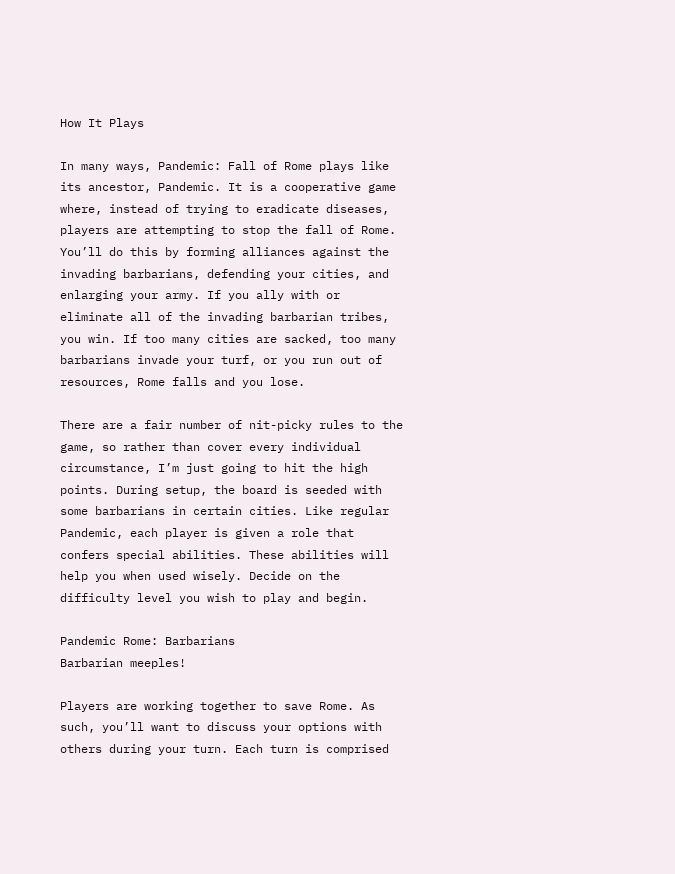How It Plays

In many ways, Pandemic: Fall of Rome plays like its ancestor, Pandemic. It is a cooperative game where, instead of trying to eradicate diseases, players are attempting to stop the fall of Rome. You’ll do this by forming alliances against the invading barbarians, defending your cities, and enlarging your army. If you ally with or eliminate all of the invading barbarian tribes, you win. If too many cities are sacked, too many barbarians invade your turf, or you run out of resources, Rome falls and you lose.

There are a fair number of nit-picky rules to the game, so rather than cover every individual circumstance, I’m just going to hit the high points. During setup, the board is seeded with some barbarians in certain cities. Like regular Pandemic, each player is given a role that confers special abilities. These abilities will help you when used wisely. Decide on the difficulty level you wish to play and begin.

Pandemic Rome: Barbarians
Barbarian meeples!

Players are working together to save Rome. As such, you’ll want to discuss your options with others during your turn. Each turn is comprised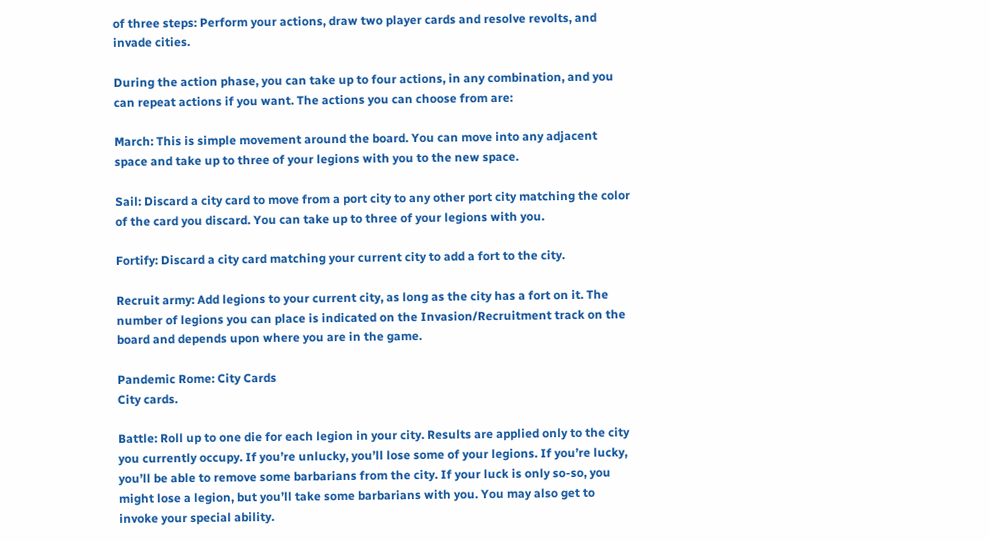of three steps: Perform your actions, draw two player cards and resolve revolts, and invade cities.

During the action phase, you can take up to four actions, in any combination, and you can repeat actions if you want. The actions you can choose from are:

March: This is simple movement around the board. You can move into any adjacent space and take up to three of your legions with you to the new space.

Sail: Discard a city card to move from a port city to any other port city matching the color of the card you discard. You can take up to three of your legions with you.

Fortify: Discard a city card matching your current city to add a fort to the city.

Recruit army: Add legions to your current city, as long as the city has a fort on it. The number of legions you can place is indicated on the Invasion/Recruitment track on the board and depends upon where you are in the game.

Pandemic Rome: City Cards
City cards.

Battle: Roll up to one die for each legion in your city. Results are applied only to the city you currently occupy. If you’re unlucky, you’ll lose some of your legions. If you’re lucky, you’ll be able to remove some barbarians from the city. If your luck is only so-so, you might lose a legion, but you’ll take some barbarians with you. You may also get to invoke your special ability.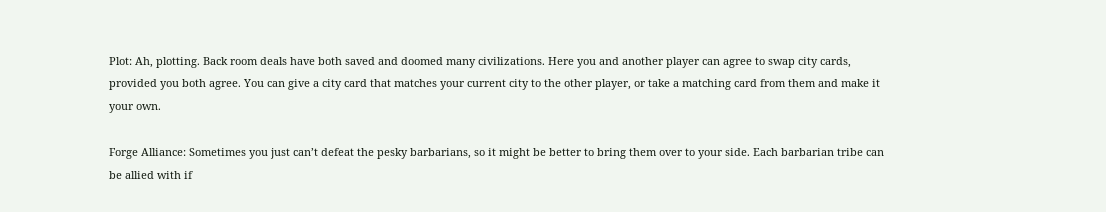Plot: Ah, plotting. Back room deals have both saved and doomed many civilizations. Here you and another player can agree to swap city cards, provided you both agree. You can give a city card that matches your current city to the other player, or take a matching card from them and make it your own.

Forge Alliance: Sometimes you just can’t defeat the pesky barbarians, so it might be better to bring them over to your side. Each barbarian tribe can be allied with if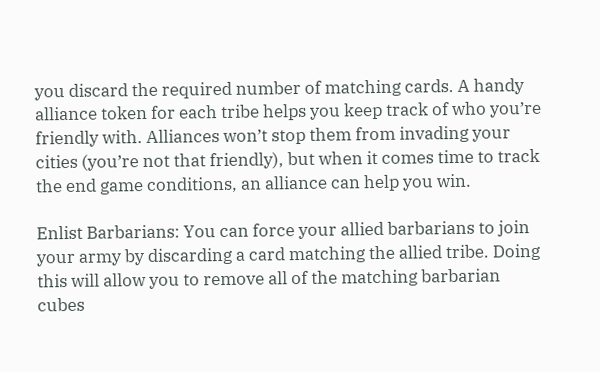you discard the required number of matching cards. A handy alliance token for each tribe helps you keep track of who you’re friendly with. Alliances won’t stop them from invading your cities (you’re not that friendly), but when it comes time to track the end game conditions, an alliance can help you win.

Enlist Barbarians: You can force your allied barbarians to join your army by discarding a card matching the allied tribe. Doing this will allow you to remove all of the matching barbarian cubes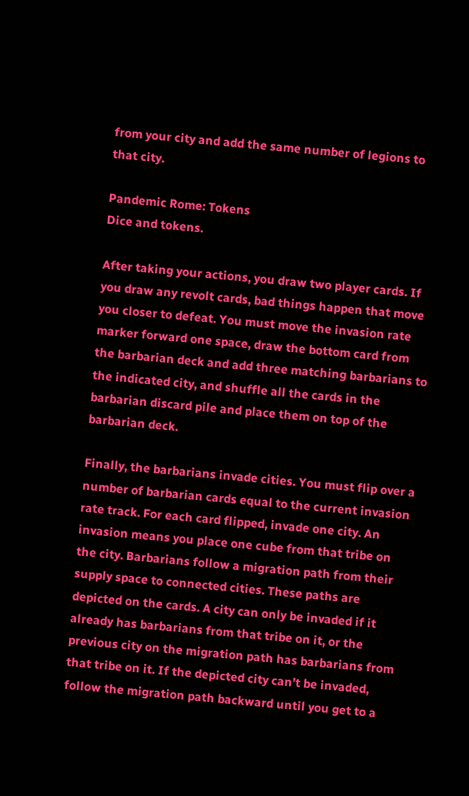from your city and add the same number of legions to that city.

Pandemic Rome: Tokens
Dice and tokens.

After taking your actions, you draw two player cards. If you draw any revolt cards, bad things happen that move you closer to defeat. You must move the invasion rate marker forward one space, draw the bottom card from the barbarian deck and add three matching barbarians to the indicated city, and shuffle all the cards in the barbarian discard pile and place them on top of the barbarian deck.

Finally, the barbarians invade cities. You must flip over a number of barbarian cards equal to the current invasion rate track. For each card flipped, invade one city. An invasion means you place one cube from that tribe on the city. Barbarians follow a migration path from their supply space to connected cities. These paths are depicted on the cards. A city can only be invaded if it already has barbarians from that tribe on it, or the previous city on the migration path has barbarians from that tribe on it. If the depicted city can’t be invaded, follow the migration path backward until you get to a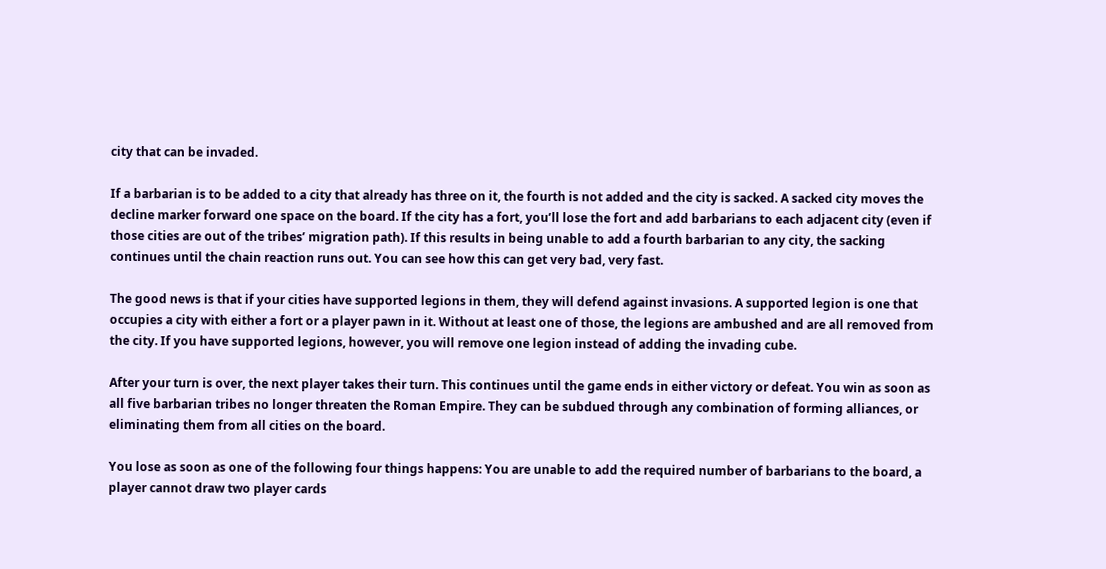city that can be invaded.

If a barbarian is to be added to a city that already has three on it, the fourth is not added and the city is sacked. A sacked city moves the decline marker forward one space on the board. If the city has a fort, you’ll lose the fort and add barbarians to each adjacent city (even if those cities are out of the tribes’ migration path). If this results in being unable to add a fourth barbarian to any city, the sacking continues until the chain reaction runs out. You can see how this can get very bad, very fast.

The good news is that if your cities have supported legions in them, they will defend against invasions. A supported legion is one that occupies a city with either a fort or a player pawn in it. Without at least one of those, the legions are ambushed and are all removed from the city. If you have supported legions, however, you will remove one legion instead of adding the invading cube.

After your turn is over, the next player takes their turn. This continues until the game ends in either victory or defeat. You win as soon as all five barbarian tribes no longer threaten the Roman Empire. They can be subdued through any combination of forming alliances, or eliminating them from all cities on the board.

You lose as soon as one of the following four things happens: You are unable to add the required number of barbarians to the board, a player cannot draw two player cards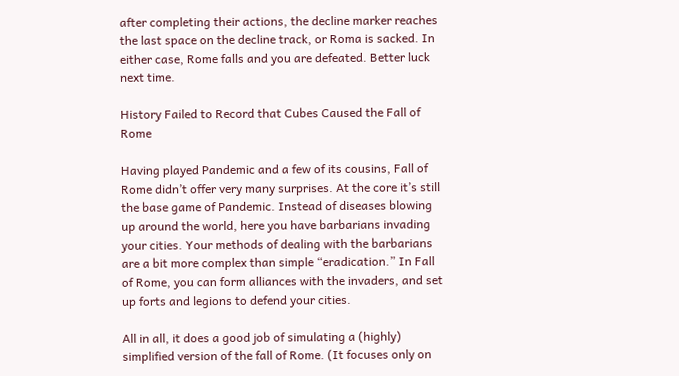after completing their actions, the decline marker reaches the last space on the decline track, or Roma is sacked. In either case, Rome falls and you are defeated. Better luck next time.

History Failed to Record that Cubes Caused the Fall of Rome

Having played Pandemic and a few of its cousins, Fall of Rome didn’t offer very many surprises. At the core it’s still the base game of Pandemic. Instead of diseases blowing up around the world, here you have barbarians invading your cities. Your methods of dealing with the barbarians are a bit more complex than simple “eradication.” In Fall of Rome, you can form alliances with the invaders, and set up forts and legions to defend your cities.

All in all, it does a good job of simulating a (highly) simplified version of the fall of Rome. (It focuses only on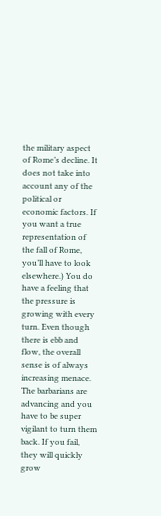the military aspect of Rome’s decline. It does not take into account any of the political or economic factors. If you want a true representation of the fall of Rome, you’ll have to look elsewhere.) You do have a feeling that the pressure is growing with every turn. Even though there is ebb and flow, the overall sense is of always increasing menace. The barbarians are advancing and you have to be super vigilant to turn them back. If you fail, they will quickly grow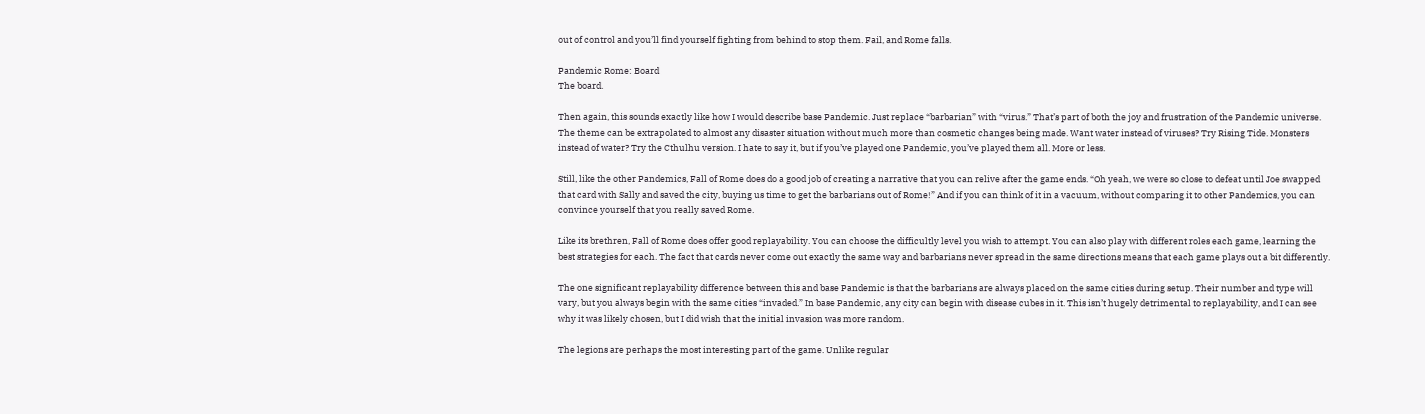out of control and you’ll find yourself fighting from behind to stop them. Fail, and Rome falls.

Pandemic Rome: Board
The board.

Then again, this sounds exactly like how I would describe base Pandemic. Just replace “barbarian” with “virus.” That’s part of both the joy and frustration of the Pandemic universe. The theme can be extrapolated to almost any disaster situation without much more than cosmetic changes being made. Want water instead of viruses? Try Rising Tide. Monsters instead of water? Try the Cthulhu version. I hate to say it, but if you’ve played one Pandemic, you’ve played them all. More or less.

Still, like the other Pandemics, Fall of Rome does do a good job of creating a narrative that you can relive after the game ends. “Oh yeah, we were so close to defeat until Joe swapped that card with Sally and saved the city, buying us time to get the barbarians out of Rome!” And if you can think of it in a vacuum, without comparing it to other Pandemics, you can convince yourself that you really saved Rome.

Like its brethren, Fall of Rome does offer good replayability. You can choose the difficultly level you wish to attempt. You can also play with different roles each game, learning the best strategies for each. The fact that cards never come out exactly the same way and barbarians never spread in the same directions means that each game plays out a bit differently.

The one significant replayability difference between this and base Pandemic is that the barbarians are always placed on the same cities during setup. Their number and type will vary, but you always begin with the same cities “invaded.” In base Pandemic, any city can begin with disease cubes in it. This isn’t hugely detrimental to replayability, and I can see why it was likely chosen, but I did wish that the initial invasion was more random.

The legions are perhaps the most interesting part of the game. Unlike regular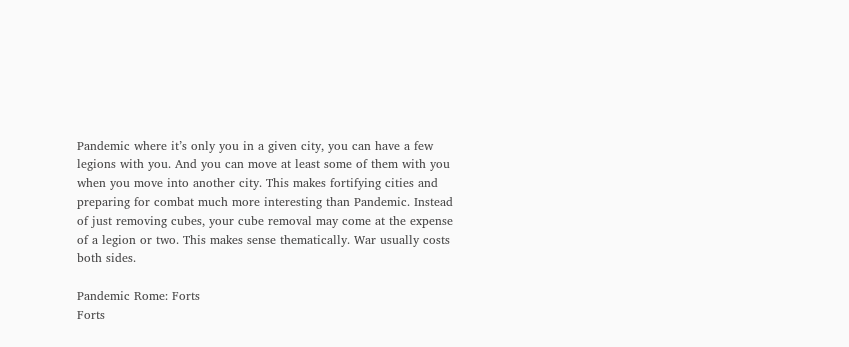Pandemic where it’s only you in a given city, you can have a few legions with you. And you can move at least some of them with you when you move into another city. This makes fortifying cities and preparing for combat much more interesting than Pandemic. Instead of just removing cubes, your cube removal may come at the expense of a legion or two. This makes sense thematically. War usually costs both sides.

Pandemic Rome: Forts
Forts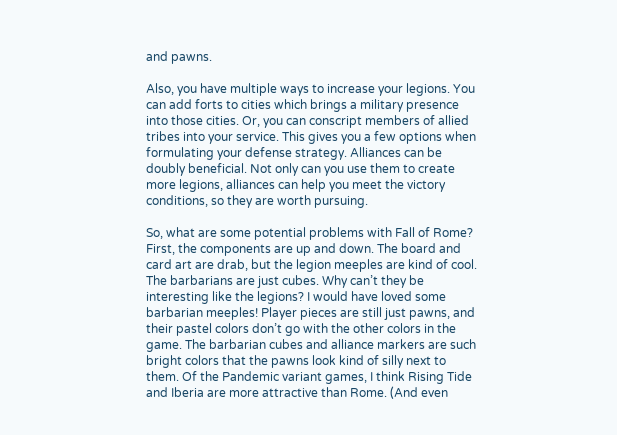and pawns.

Also, you have multiple ways to increase your legions. You can add forts to cities which brings a military presence into those cities. Or, you can conscript members of allied tribes into your service. This gives you a few options when formulating your defense strategy. Alliances can be doubly beneficial. Not only can you use them to create more legions, alliances can help you meet the victory conditions, so they are worth pursuing.

So, what are some potential problems with Fall of Rome? First, the components are up and down. The board and card art are drab, but the legion meeples are kind of cool. The barbarians are just cubes. Why can’t they be interesting like the legions? I would have loved some barbarian meeples! Player pieces are still just pawns, and their pastel colors don’t go with the other colors in the game. The barbarian cubes and alliance markers are such bright colors that the pawns look kind of silly next to them. Of the Pandemic variant games, I think Rising Tide and Iberia are more attractive than Rome. (And even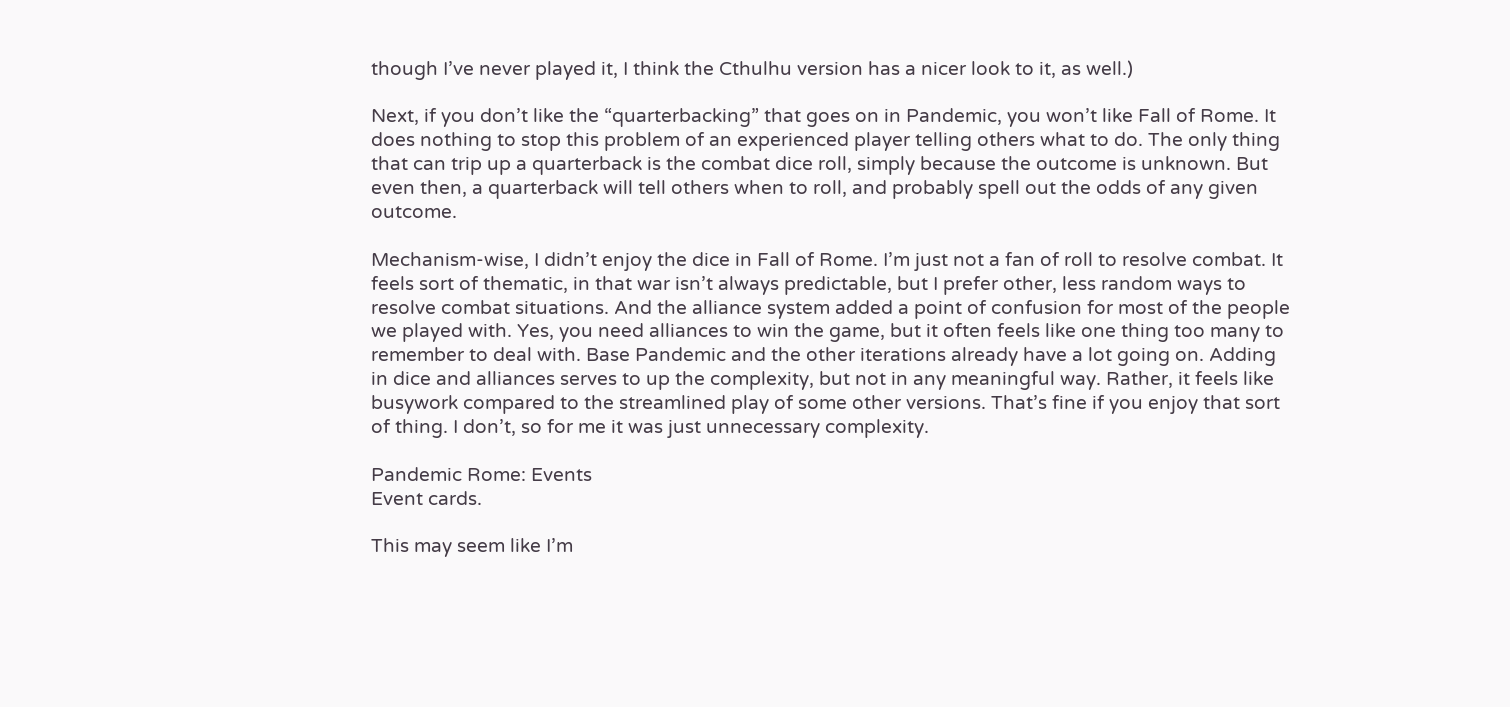though I’ve never played it, I think the Cthulhu version has a nicer look to it, as well.)

Next, if you don’t like the “quarterbacking” that goes on in Pandemic, you won’t like Fall of Rome. It does nothing to stop this problem of an experienced player telling others what to do. The only thing that can trip up a quarterback is the combat dice roll, simply because the outcome is unknown. But even then, a quarterback will tell others when to roll, and probably spell out the odds of any given outcome.

Mechanism-wise, I didn’t enjoy the dice in Fall of Rome. I’m just not a fan of roll to resolve combat. It feels sort of thematic, in that war isn’t always predictable, but I prefer other, less random ways to resolve combat situations. And the alliance system added a point of confusion for most of the people we played with. Yes, you need alliances to win the game, but it often feels like one thing too many to remember to deal with. Base Pandemic and the other iterations already have a lot going on. Adding in dice and alliances serves to up the complexity, but not in any meaningful way. Rather, it feels like busywork compared to the streamlined play of some other versions. That’s fine if you enjoy that sort of thing. I don’t, so for me it was just unnecessary complexity.

Pandemic Rome: Events
Event cards.

This may seem like I’m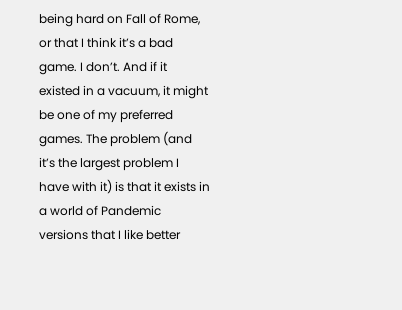being hard on Fall of Rome, or that I think it’s a bad game. I don’t. And if it existed in a vacuum, it might be one of my preferred games. The problem (and it’s the largest problem I have with it) is that it exists in a world of Pandemic versions that I like better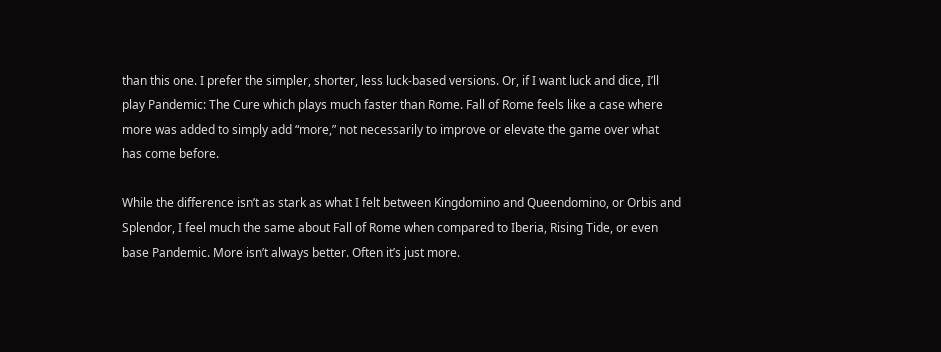than this one. I prefer the simpler, shorter, less luck-based versions. Or, if I want luck and dice, I’ll play Pandemic: The Cure which plays much faster than Rome. Fall of Rome feels like a case where more was added to simply add “more,” not necessarily to improve or elevate the game over what has come before.

While the difference isn’t as stark as what I felt between Kingdomino and Queendomino, or Orbis and Splendor, I feel much the same about Fall of Rome when compared to Iberia, Rising Tide, or even base Pandemic. More isn’t always better. Often it’s just more.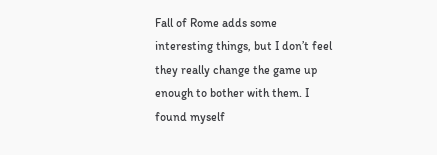Fall of Rome adds some interesting things, but I don’t feel they really change the game up enough to bother with them. I found myself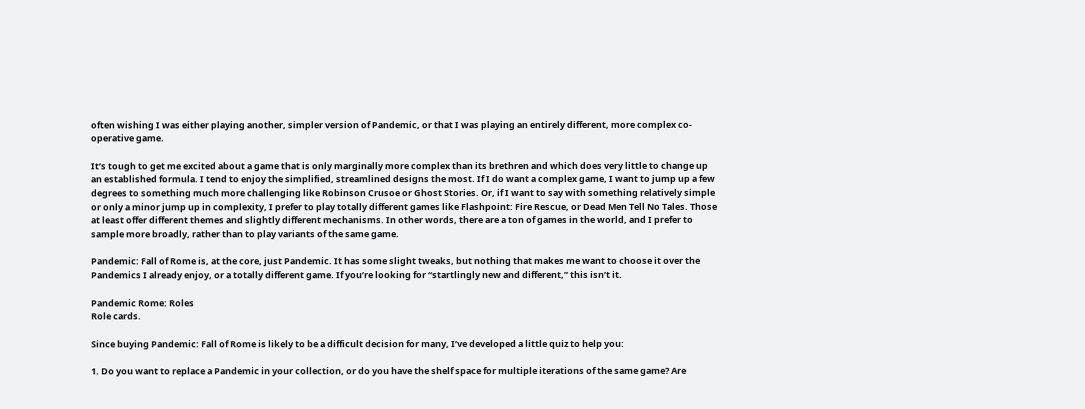often wishing I was either playing another, simpler version of Pandemic, or that I was playing an entirely different, more complex co-operative game.

It’s tough to get me excited about a game that is only marginally more complex than its brethren and which does very little to change up an established formula. I tend to enjoy the simplified, streamlined designs the most. If I do want a complex game, I want to jump up a few degrees to something much more challenging like Robinson Crusoe or Ghost Stories. Or, if I want to say with something relatively simple or only a minor jump up in complexity, I prefer to play totally different games like Flashpoint: Fire Rescue, or Dead Men Tell No Tales. Those at least offer different themes and slightly different mechanisms. In other words, there are a ton of games in the world, and I prefer to sample more broadly, rather than to play variants of the same game.

Pandemic: Fall of Rome is, at the core, just Pandemic. It has some slight tweaks, but nothing that makes me want to choose it over the Pandemics I already enjoy, or a totally different game. If you’re looking for “startlingly new and different,” this isn’t it.

Pandemic Rome: Roles
Role cards.

Since buying Pandemic: Fall of Rome is likely to be a difficult decision for many, I’ve developed a little quiz to help you:

1. Do you want to replace a Pandemic in your collection, or do you have the shelf space for multiple iterations of the same game? Are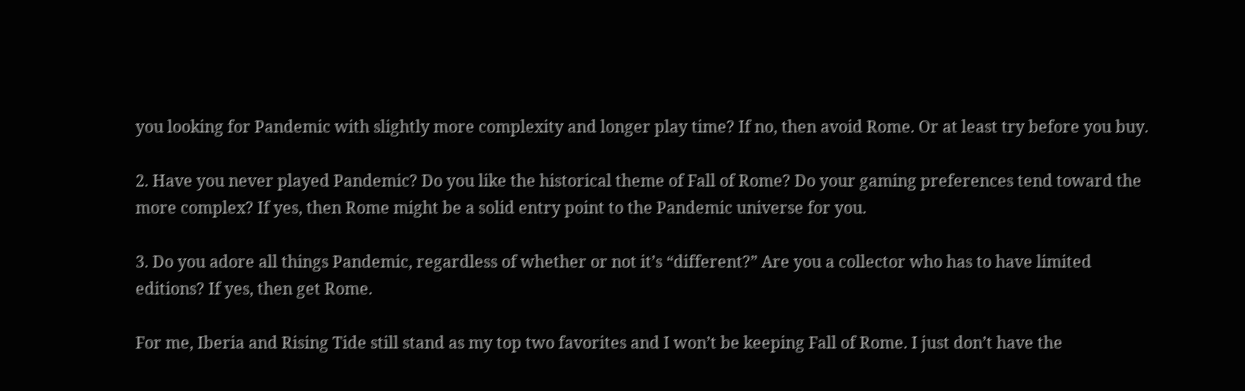you looking for Pandemic with slightly more complexity and longer play time? If no, then avoid Rome. Or at least try before you buy.

2. Have you never played Pandemic? Do you like the historical theme of Fall of Rome? Do your gaming preferences tend toward the more complex? If yes, then Rome might be a solid entry point to the Pandemic universe for you.

3. Do you adore all things Pandemic, regardless of whether or not it’s “different?” Are you a collector who has to have limited editions? If yes, then get Rome.

For me, Iberia and Rising Tide still stand as my top two favorites and I won’t be keeping Fall of Rome. I just don’t have the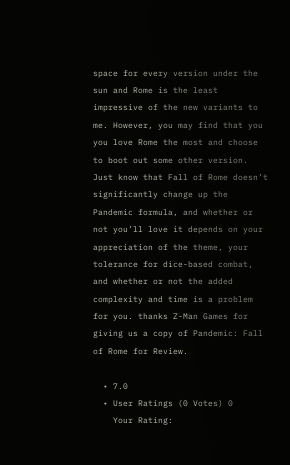space for every version under the sun and Rome is the least impressive of the new variants to me. However, you may find that you you love Rome the most and choose to boot out some other version. Just know that Fall of Rome doesn’t significantly change up the Pandemic formula, and whether or not you’ll love it depends on your appreciation of the theme, your tolerance for dice-based combat, and whether or not the added complexity and time is a problem for you. thanks Z-Man Games for giving us a copy of Pandemic: Fall of Rome for Review.

  • 7.0
  • User Ratings (0 Votes) 0
    Your Rating: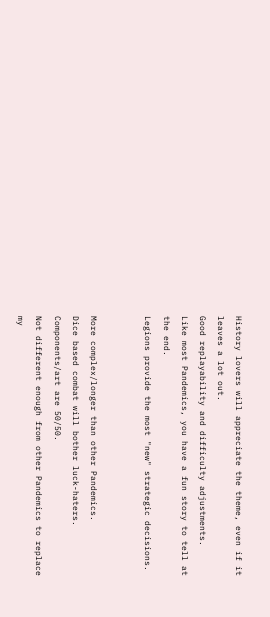History lovers will appreciate the theme, even if it leaves a lot out.
Good replayability and difficulty adjustments.
Like most Pandemics, you have a fun story to tell at the end.
Legions provide the most "new" strategic decisions.


More complex/longer than other Pandemics.
Dice based combat will bother luck-haters.
Components/art are 50/50.
Not different enough from other Pandemics to replace my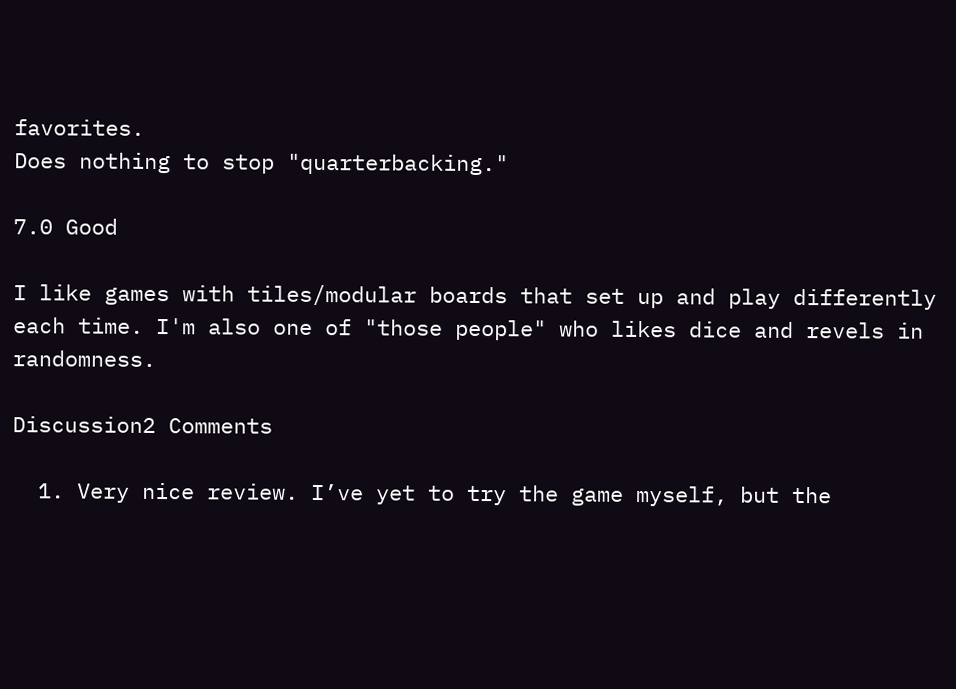favorites.
Does nothing to stop "quarterbacking."

7.0 Good

I like games with tiles/modular boards that set up and play differently each time. I'm also one of "those people" who likes dice and revels in randomness.

Discussion2 Comments

  1. Very nice review. I’ve yet to try the game myself, but the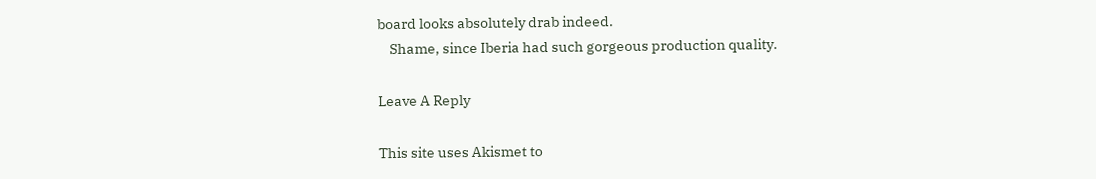board looks absolutely drab indeed.
    Shame, since Iberia had such gorgeous production quality.

Leave A Reply

This site uses Akismet to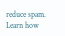reduce spam. Learn how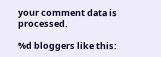your comment data is processed.

%d bloggers like this: